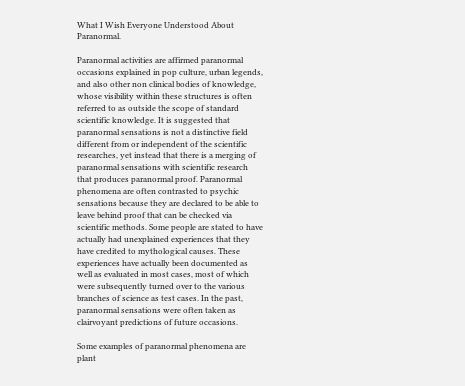What I Wish Everyone Understood About Paranormal.

Paranormal activities are affirmed paranormal occasions explained in pop culture, urban legends, and also other non clinical bodies of knowledge, whose visibility within these structures is often referred to as outside the scope of standard scientific knowledge. It is suggested that paranormal sensations is not a distinctive field different from or independent of the scientific researches, yet instead that there is a merging of paranormal sensations with scientific research that produces paranormal proof. Paranormal phenomena are often contrasted to psychic sensations because they are declared to be able to leave behind proof that can be checked via scientific methods. Some people are stated to have actually had unexplained experiences that they have credited to mythological causes. These experiences have actually been documented as well as evaluated in most cases, most of which were subsequently turned over to the various branches of science as test cases. In the past, paranormal sensations were often taken as clairvoyant predictions of future occasions.

Some examples of paranormal phenomena are plant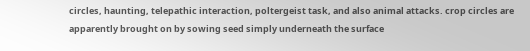circles, haunting, telepathic interaction, poltergeist task, and also animal attacks. crop circles are apparently brought on by sowing seed simply underneath the surface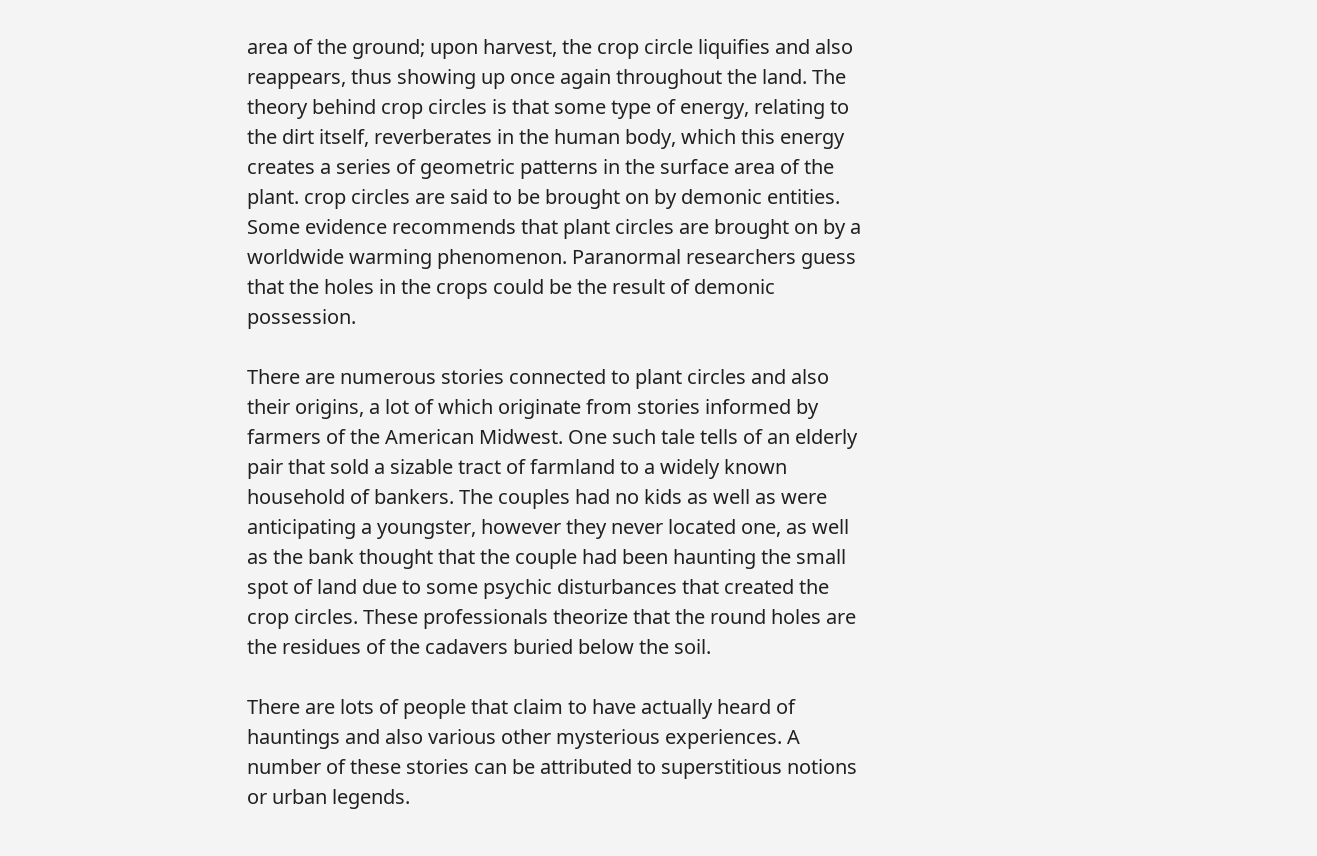area of the ground; upon harvest, the crop circle liquifies and also reappears, thus showing up once again throughout the land. The theory behind crop circles is that some type of energy, relating to the dirt itself, reverberates in the human body, which this energy creates a series of geometric patterns in the surface area of the plant. crop circles are said to be brought on by demonic entities. Some evidence recommends that plant circles are brought on by a worldwide warming phenomenon. Paranormal researchers guess that the holes in the crops could be the result of demonic possession.

There are numerous stories connected to plant circles and also their origins, a lot of which originate from stories informed by farmers of the American Midwest. One such tale tells of an elderly pair that sold a sizable tract of farmland to a widely known household of bankers. The couples had no kids as well as were anticipating a youngster, however they never located one, as well as the bank thought that the couple had been haunting the small spot of land due to some psychic disturbances that created the crop circles. These professionals theorize that the round holes are the residues of the cadavers buried below the soil.

There are lots of people that claim to have actually heard of hauntings and also various other mysterious experiences. A number of these stories can be attributed to superstitious notions or urban legends.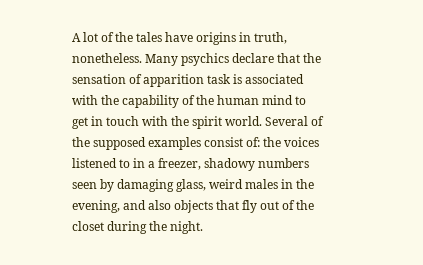A lot of the tales have origins in truth, nonetheless. Many psychics declare that the sensation of apparition task is associated with the capability of the human mind to get in touch with the spirit world. Several of the supposed examples consist of: the voices listened to in a freezer, shadowy numbers seen by damaging glass, weird males in the evening, and also objects that fly out of the closet during the night.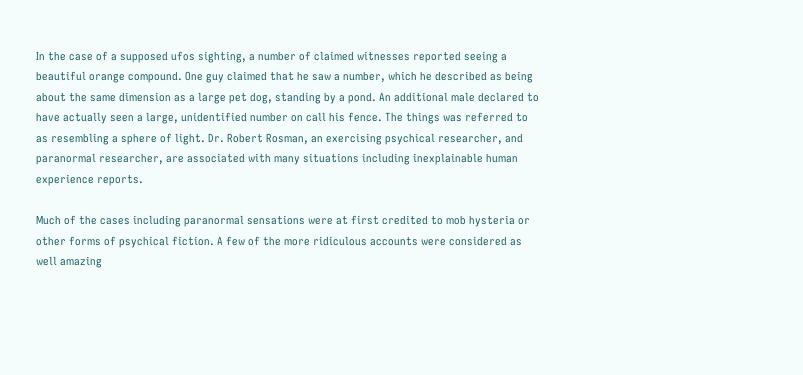In the case of a supposed ufos sighting, a number of claimed witnesses reported seeing a beautiful orange compound. One guy claimed that he saw a number, which he described as being about the same dimension as a large pet dog, standing by a pond. An additional male declared to have actually seen a large, unidentified number on call his fence. The things was referred to as resembling a sphere of light. Dr. Robert Rosman, an exercising psychical researcher, and paranormal researcher, are associated with many situations including inexplainable human experience reports.

Much of the cases including paranormal sensations were at first credited to mob hysteria or other forms of psychical fiction. A few of the more ridiculous accounts were considered as well amazing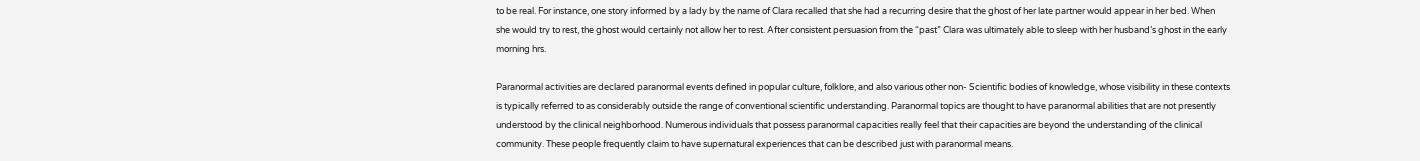to be real. For instance, one story informed by a lady by the name of Clara recalled that she had a recurring desire that the ghost of her late partner would appear in her bed. When she would try to rest, the ghost would certainly not allow her to rest. After consistent persuasion from the “past” Clara was ultimately able to sleep with her husband’s ghost in the early morning hrs.

Paranormal activities are declared paranormal events defined in popular culture, folklore, and also various other non- Scientific bodies of knowledge, whose visibility in these contexts is typically referred to as considerably outside the range of conventional scientific understanding. Paranormal topics are thought to have paranormal abilities that are not presently understood by the clinical neighborhood. Numerous individuals that possess paranormal capacities really feel that their capacities are beyond the understanding of the clinical community. These people frequently claim to have supernatural experiences that can be described just with paranormal means.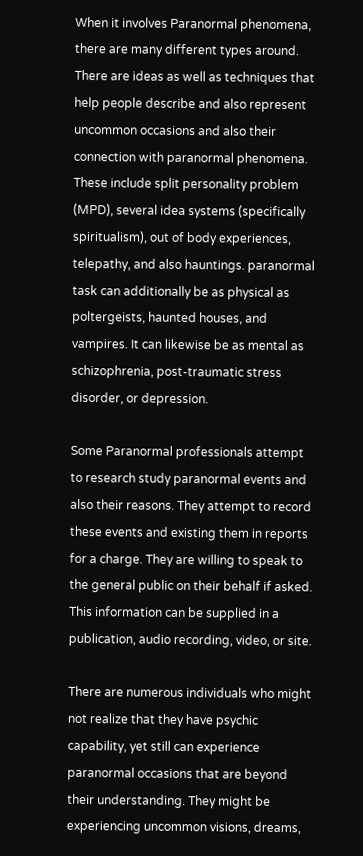When it involves Paranormal phenomena, there are many different types around. There are ideas as well as techniques that help people describe and also represent uncommon occasions and also their connection with paranormal phenomena. These include split personality problem (MPD), several idea systems (specifically spiritualism), out of body experiences, telepathy, and also hauntings. paranormal task can additionally be as physical as poltergeists, haunted houses, and vampires. It can likewise be as mental as schizophrenia, post-traumatic stress disorder, or depression.

Some Paranormal professionals attempt to research study paranormal events and also their reasons. They attempt to record these events and existing them in reports for a charge. They are willing to speak to the general public on their behalf if asked. This information can be supplied in a publication, audio recording, video, or site.

There are numerous individuals who might not realize that they have psychic capability, yet still can experience paranormal occasions that are beyond their understanding. They might be experiencing uncommon visions, dreams,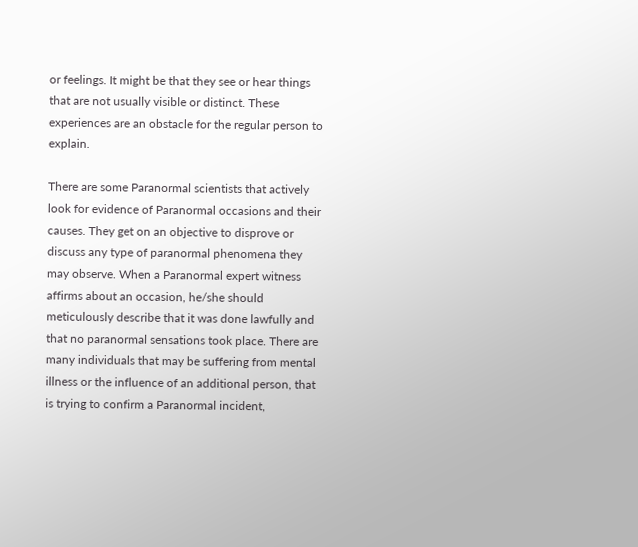or feelings. It might be that they see or hear things that are not usually visible or distinct. These experiences are an obstacle for the regular person to explain.

There are some Paranormal scientists that actively look for evidence of Paranormal occasions and their causes. They get on an objective to disprove or discuss any type of paranormal phenomena they may observe. When a Paranormal expert witness affirms about an occasion, he/she should meticulously describe that it was done lawfully and that no paranormal sensations took place. There are many individuals that may be suffering from mental illness or the influence of an additional person, that is trying to confirm a Paranormal incident,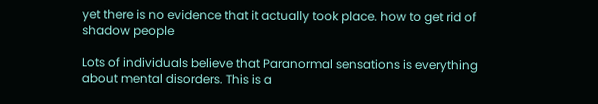yet there is no evidence that it actually took place. how to get rid of shadow people

Lots of individuals believe that Paranormal sensations is everything about mental disorders. This is a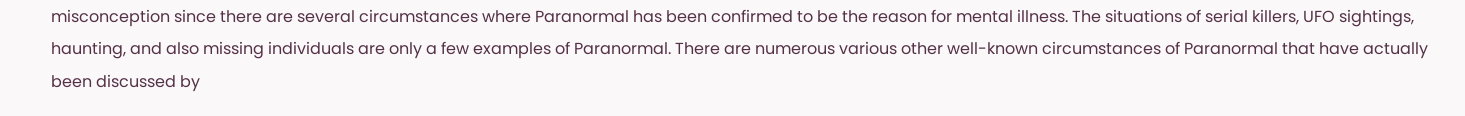misconception since there are several circumstances where Paranormal has been confirmed to be the reason for mental illness. The situations of serial killers, UFO sightings, haunting, and also missing individuals are only a few examples of Paranormal. There are numerous various other well-known circumstances of Paranormal that have actually been discussed by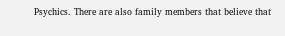Psychics. There are also family members that believe that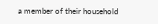a member of their household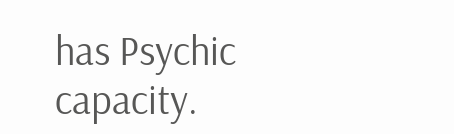has Psychic capacity.